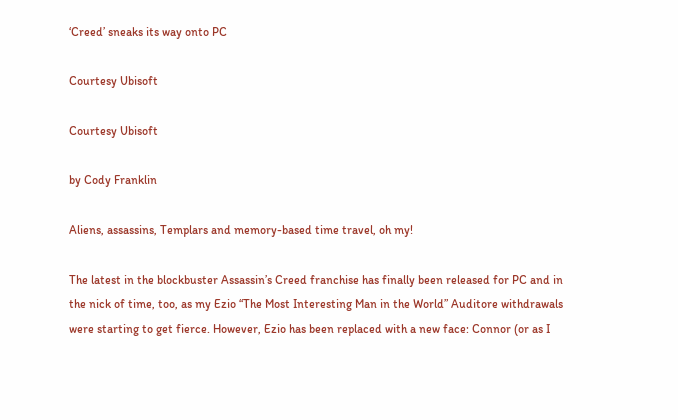‘Creed’ sneaks its way onto PC

Courtesy Ubisoft

Courtesy Ubisoft

by Cody Franklin

Aliens, assassins, Templars and memory-based time travel, oh my!

The latest in the blockbuster Assassin’s Creed franchise has finally been released for PC and in the nick of time, too, as my Ezio “The Most Interesting Man in the World” Auditore withdrawals were starting to get fierce. However, Ezio has been replaced with a new face: Connor (or as I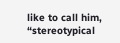like to call him, “stereotypical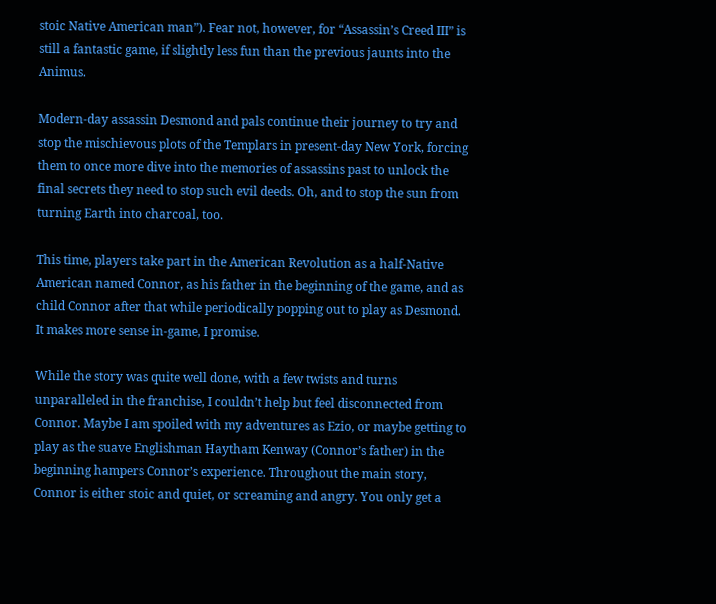stoic Native American man”). Fear not, however, for “Assassin’s Creed III” is still a fantastic game, if slightly less fun than the previous jaunts into the Animus.

Modern-day assassin Desmond and pals continue their journey to try and stop the mischievous plots of the Templars in present-day New York, forcing them to once more dive into the memories of assassins past to unlock the final secrets they need to stop such evil deeds. Oh, and to stop the sun from turning Earth into charcoal, too.

This time, players take part in the American Revolution as a half-Native American named Connor, as his father in the beginning of the game, and as child Connor after that while periodically popping out to play as Desmond.  It makes more sense in-game, I promise.

While the story was quite well done, with a few twists and turns unparalleled in the franchise, I couldn’t help but feel disconnected from Connor. Maybe I am spoiled with my adventures as Ezio, or maybe getting to play as the suave Englishman Haytham Kenway (Connor’s father) in the beginning hampers Connor’s experience. Throughout the main story, Connor is either stoic and quiet, or screaming and angry. You only get a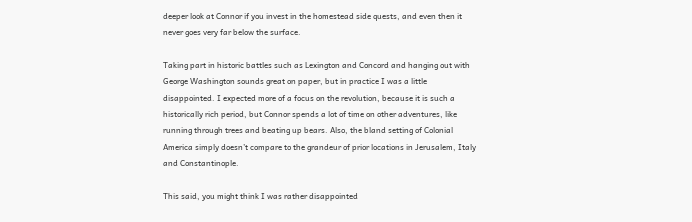deeper look at Connor if you invest in the homestead side quests, and even then it never goes very far below the surface.

Taking part in historic battles such as Lexington and Concord and hanging out with George Washington sounds great on paper, but in practice I was a little disappointed. I expected more of a focus on the revolution, because it is such a historically rich period, but Connor spends a lot of time on other adventures, like running through trees and beating up bears. Also, the bland setting of Colonial America simply doesn’t compare to the grandeur of prior locations in Jerusalem, Italy and Constantinople.

This said, you might think I was rather disappointed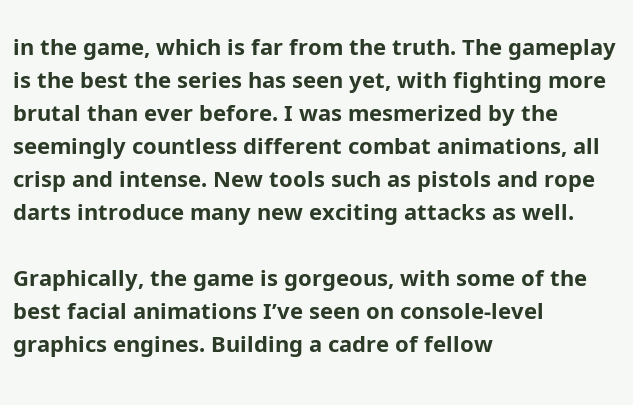in the game, which is far from the truth. The gameplay is the best the series has seen yet, with fighting more brutal than ever before. I was mesmerized by the seemingly countless different combat animations, all crisp and intense. New tools such as pistols and rope darts introduce many new exciting attacks as well.

Graphically, the game is gorgeous, with some of the best facial animations I’ve seen on console-level graphics engines. Building a cadre of fellow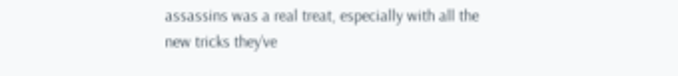assassins was a real treat, especially with all the new tricks they’ve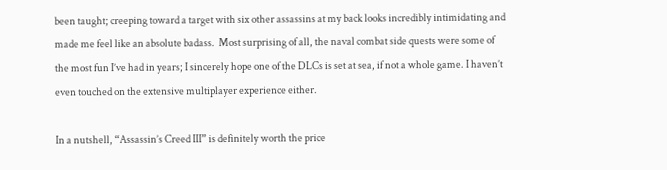been taught; creeping toward a target with six other assassins at my back looks incredibly intimidating and made me feel like an absolute badass.  Most surprising of all, the naval combat side quests were some of the most fun I’ve had in years; I sincerely hope one of the DLCs is set at sea, if not a whole game. I haven’t even touched on the extensive multiplayer experience either.

In a nutshell, “Assassin’s Creed III” is definitely worth the price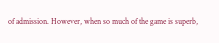of admission. However, when so much of the game is superb,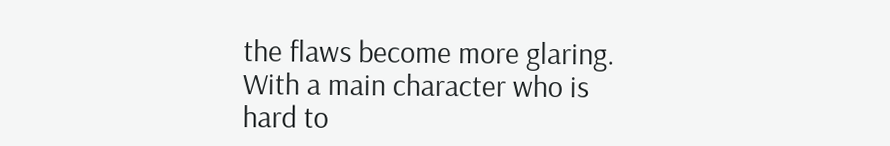the flaws become more glaring. With a main character who is hard to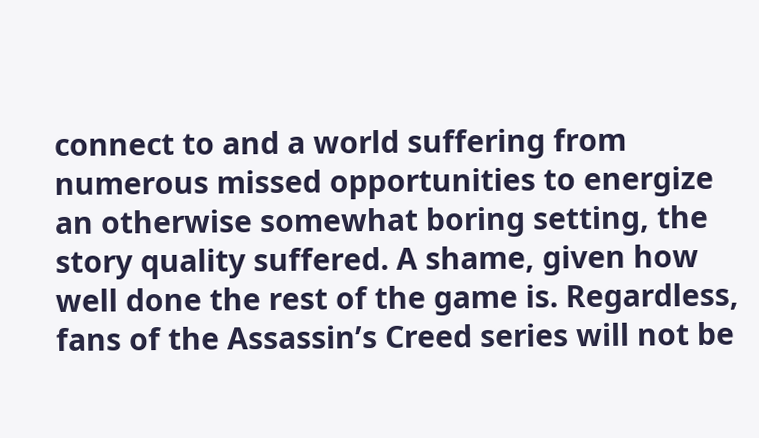connect to and a world suffering from numerous missed opportunities to energize an otherwise somewhat boring setting, the story quality suffered. A shame, given how well done the rest of the game is. Regardless, fans of the Assassin’s Creed series will not be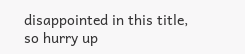disappointed in this title, so hurry up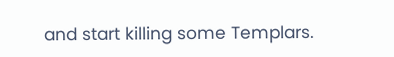and start killing some Templars.